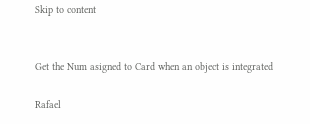Skip to content


Get the Num asigned to Card when an object is integrated

Rafael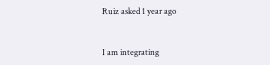Ruiz asked 1 year ago


I am integrating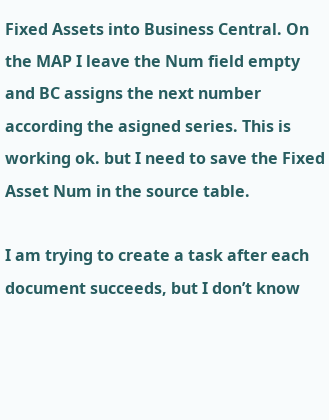Fixed Assets into Business Central. On the MAP I leave the Num field empty and BC assigns the next number according the asigned series. This is working ok. but I need to save the Fixed Asset Num in the source table.

I am trying to create a task after each document succeeds, but I don’t know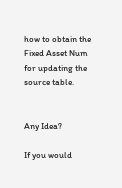how to obtain the Fixed Asset Num for updating the source table.


Any Idea?

If you would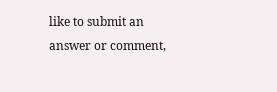like to submit an answer or comment,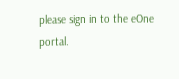please sign in to the eOne portal.